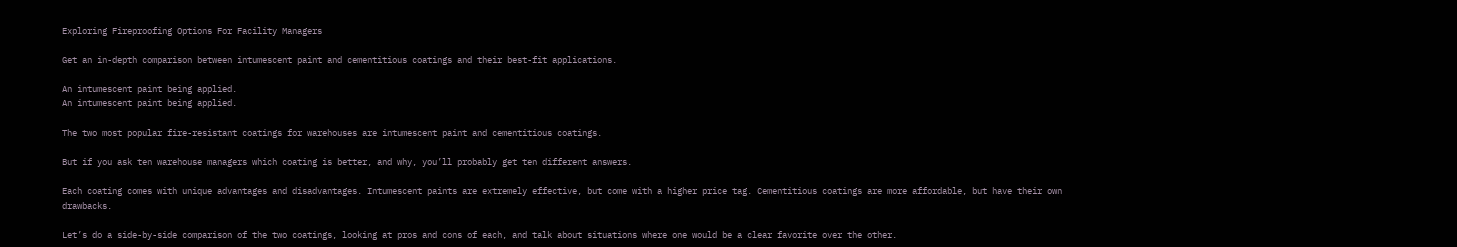Exploring Fireproofing Options For Facility Managers

Get an in-depth comparison between intumescent paint and cementitious coatings and their best-fit applications.

An intumescent paint being applied.
An intumescent paint being applied.

The two most popular fire-resistant coatings for warehouses are intumescent paint and cementitious coatings.

But if you ask ten warehouse managers which coating is better, and why, you’ll probably get ten different answers.

Each coating comes with unique advantages and disadvantages. Intumescent paints are extremely effective, but come with a higher price tag. Cementitious coatings are more affordable, but have their own drawbacks.

Let’s do a side-by-side comparison of the two coatings, looking at pros and cons of each, and talk about situations where one would be a clear favorite over the other.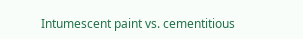Intumescent paint vs. cementitious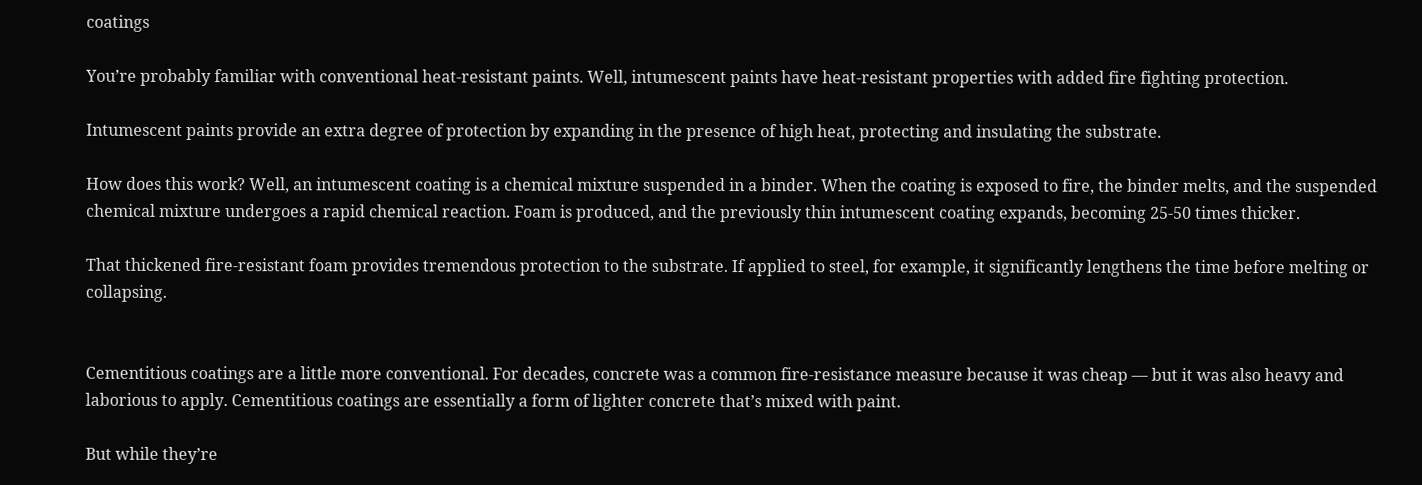coatings

You’re probably familiar with conventional heat-resistant paints. Well, intumescent paints have heat-resistant properties with added fire fighting protection.

Intumescent paints provide an extra degree of protection by expanding in the presence of high heat, protecting and insulating the substrate.

How does this work? Well, an intumescent coating is a chemical mixture suspended in a binder. When the coating is exposed to fire, the binder melts, and the suspended chemical mixture undergoes a rapid chemical reaction. Foam is produced, and the previously thin intumescent coating expands, becoming 25-50 times thicker.

That thickened fire-resistant foam provides tremendous protection to the substrate. If applied to steel, for example, it significantly lengthens the time before melting or collapsing.


Cementitious coatings are a little more conventional. For decades, concrete was a common fire-resistance measure because it was cheap — but it was also heavy and laborious to apply. Cementitious coatings are essentially a form of lighter concrete that’s mixed with paint.

But while they’re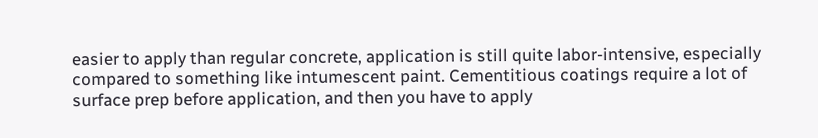easier to apply than regular concrete, application is still quite labor-intensive, especially compared to something like intumescent paint. Cementitious coatings require a lot of surface prep before application, and then you have to apply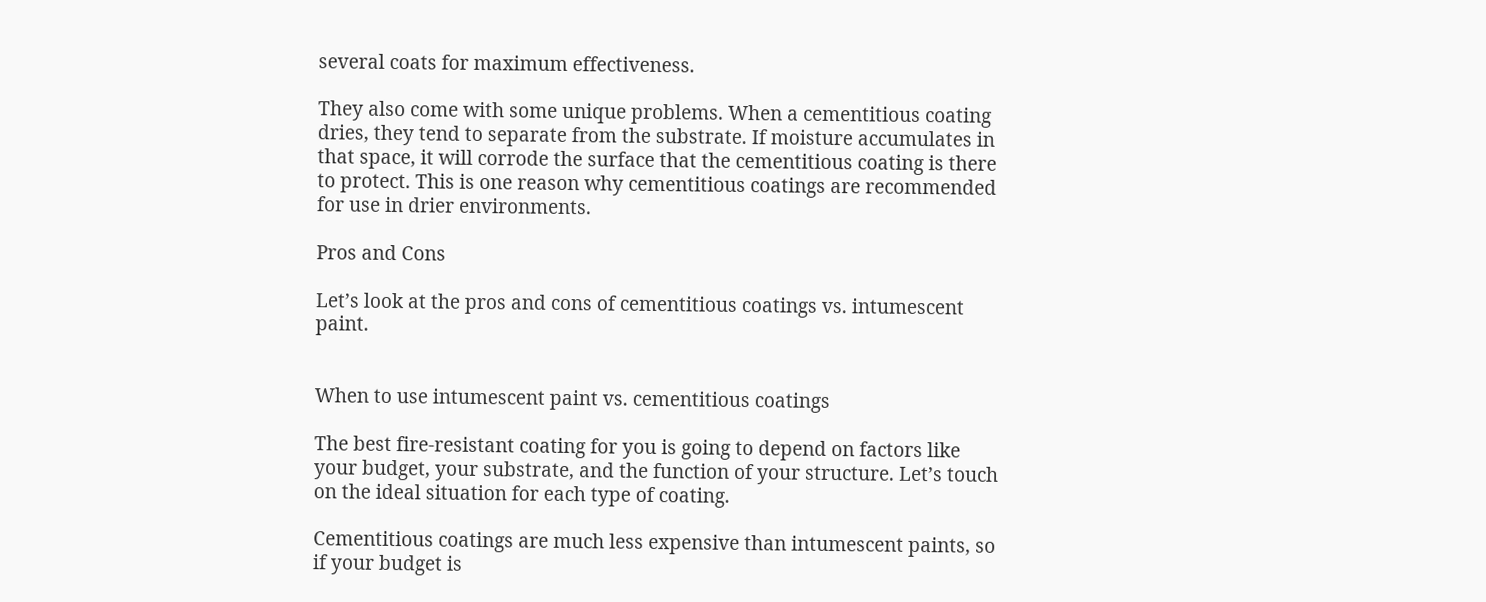several coats for maximum effectiveness.

They also come with some unique problems. When a cementitious coating dries, they tend to separate from the substrate. If moisture accumulates in that space, it will corrode the surface that the cementitious coating is there to protect. This is one reason why cementitious coatings are recommended for use in drier environments.

Pros and Cons

Let’s look at the pros and cons of cementitious coatings vs. intumescent paint.


When to use intumescent paint vs. cementitious coatings

The best fire-resistant coating for you is going to depend on factors like your budget, your substrate, and the function of your structure. Let’s touch on the ideal situation for each type of coating.

Cementitious coatings are much less expensive than intumescent paints, so if your budget is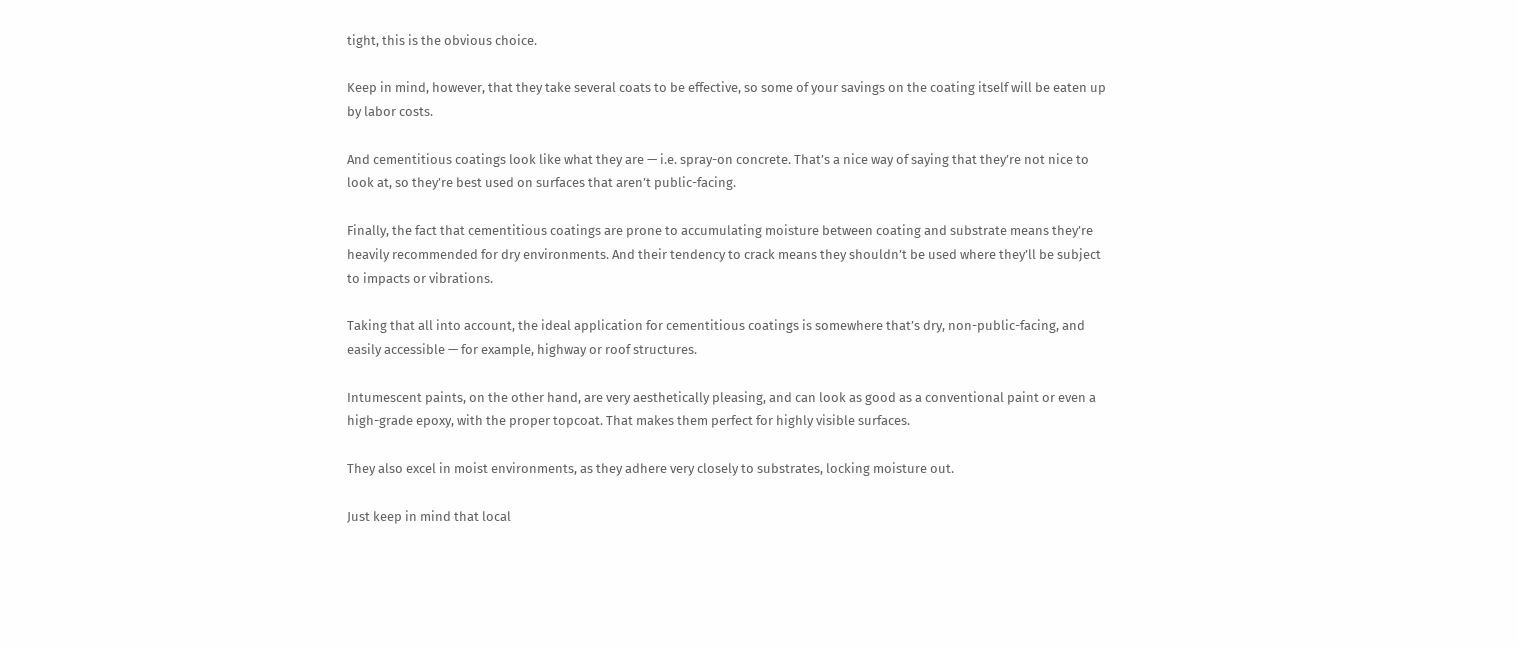tight, this is the obvious choice.

Keep in mind, however, that they take several coats to be effective, so some of your savings on the coating itself will be eaten up by labor costs.

And cementitious coatings look like what they are — i.e. spray-on concrete. That’s a nice way of saying that they’re not nice to look at, so they’re best used on surfaces that aren’t public-facing.

Finally, the fact that cementitious coatings are prone to accumulating moisture between coating and substrate means they’re heavily recommended for dry environments. And their tendency to crack means they shouldn’t be used where they’ll be subject to impacts or vibrations.

Taking that all into account, the ideal application for cementitious coatings is somewhere that’s dry, non-public-facing, and easily accessible — for example, highway or roof structures.

Intumescent paints, on the other hand, are very aesthetically pleasing, and can look as good as a conventional paint or even a high-grade epoxy, with the proper topcoat. That makes them perfect for highly visible surfaces.

They also excel in moist environments, as they adhere very closely to substrates, locking moisture out.

Just keep in mind that local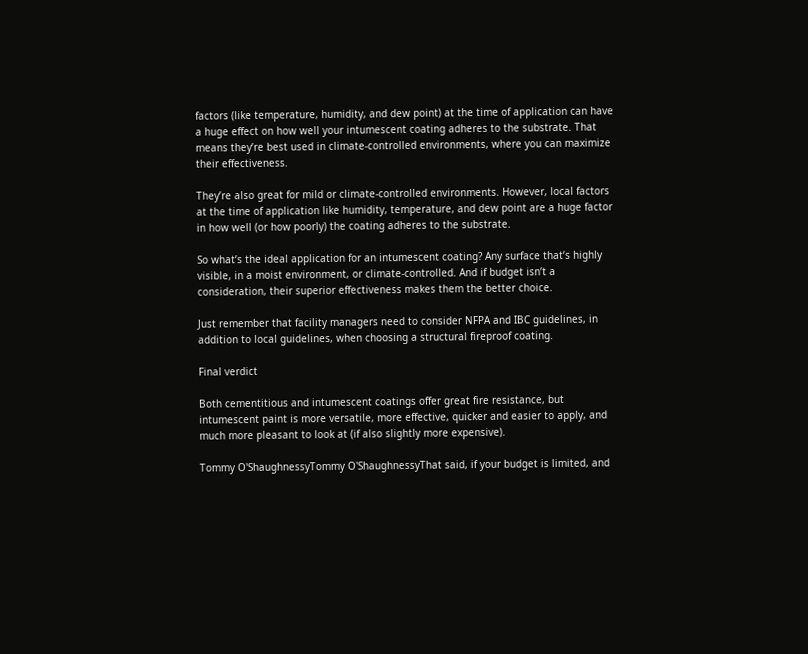factors (like temperature, humidity, and dew point) at the time of application can have a huge effect on how well your intumescent coating adheres to the substrate. That means they’re best used in climate-controlled environments, where you can maximize their effectiveness.

They’re also great for mild or climate-controlled environments. However, local factors at the time of application like humidity, temperature, and dew point are a huge factor in how well (or how poorly) the coating adheres to the substrate.

So what’s the ideal application for an intumescent coating? Any surface that’s highly visible, in a moist environment, or climate-controlled. And if budget isn’t a consideration, their superior effectiveness makes them the better choice.

Just remember that facility managers need to consider NFPA and IBC guidelines, in addition to local guidelines, when choosing a structural fireproof coating.

Final verdict

Both cementitious and intumescent coatings offer great fire resistance, but intumescent paint is more versatile, more effective, quicker and easier to apply, and much more pleasant to look at (if also slightly more expensive).

Tommy O'ShaughnessyTommy O'ShaughnessyThat said, if your budget is limited, and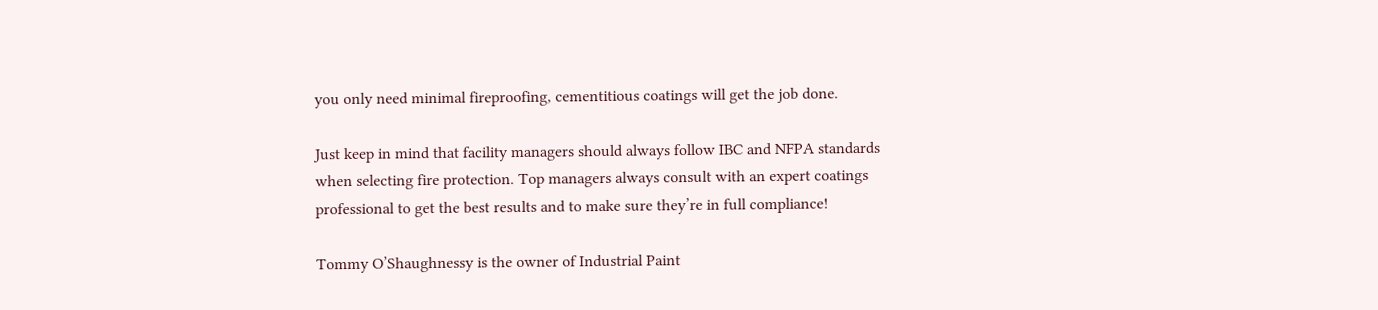you only need minimal fireproofing, cementitious coatings will get the job done.

Just keep in mind that facility managers should always follow IBC and NFPA standards when selecting fire protection. Top managers always consult with an expert coatings professional to get the best results and to make sure they’re in full compliance!

Tommy O’Shaughnessy is the owner of Industrial Paint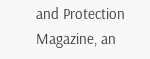and Protection Magazine, an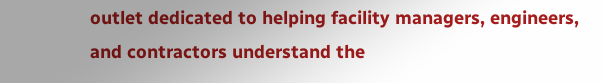outlet dedicated to helping facility managers, engineers, and contractors understand the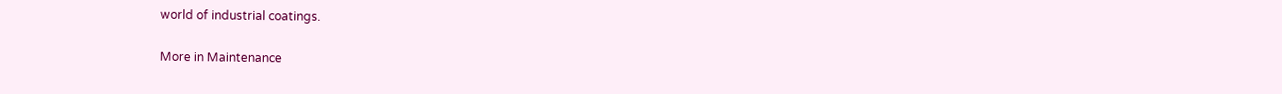world of industrial coatings.

More in Maintenance